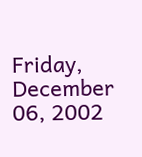Friday, December 06, 2002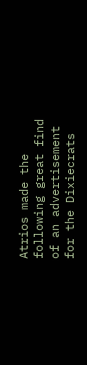Atrios made the following great find of an advertisement for the Dixiecrats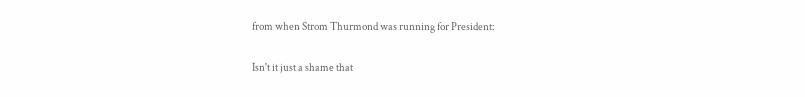from when Strom Thurmond was running for President:

Isn't it just a shame that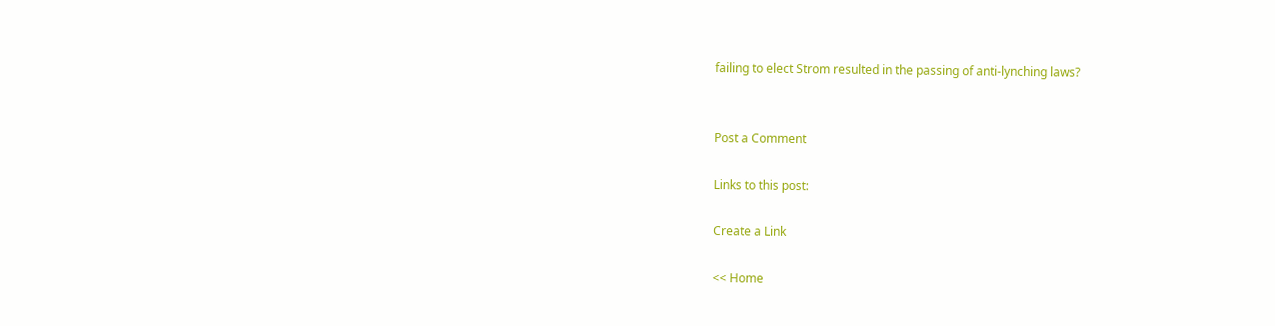failing to elect Strom resulted in the passing of anti-lynching laws?


Post a Comment

Links to this post:

Create a Link

<< Home